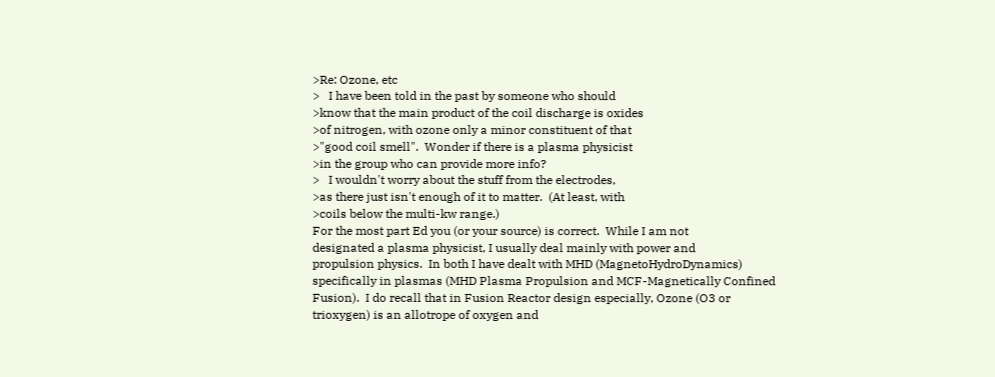>Re: Ozone, etc
>   I have been told in the past by someone who should
>know that the main product of the coil discharge is oxides
>of nitrogen, with ozone only a minor constituent of that
>"good coil smell".  Wonder if there is a plasma physicist
>in the group who can provide more info?
>   I wouldn't worry about the stuff from the electrodes,
>as there just isn't enough of it to matter.  (At least, with
>coils below the multi-kw range.)
For the most part Ed you (or your source) is correct.  While I am not
designated a plasma physicist, I usually deal mainly with power and
propulsion physics.  In both I have dealt with MHD (MagnetoHydroDynamics)
specifically in plasmas (MHD Plasma Propulsion and MCF-Magnetically Confined
Fusion).  I do recall that in Fusion Reactor design especially, Ozone (O3 or
trioxygen) is an allotrope of oxygen and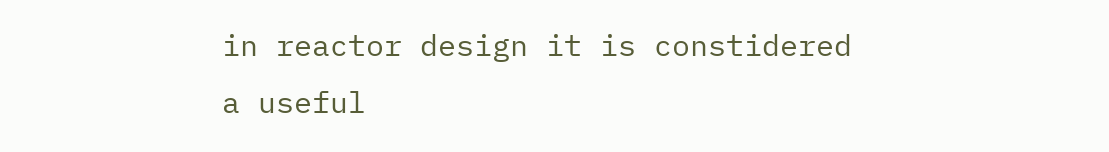in reactor design it is constidered
a useful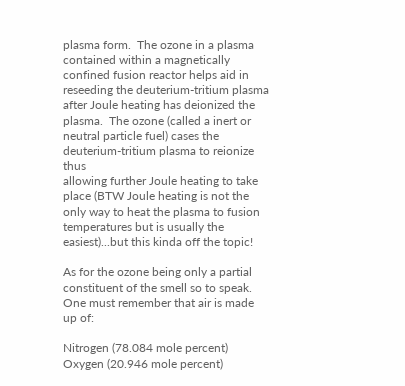plasma form.  The ozone in a plasma contained within a magnetically
confined fusion reactor helps aid in reseeding the deuterium-tritium plasma
after Joule heating has deionized the plasma.  The ozone (called a inert or
neutral particle fuel) cases the deuterium-tritium plasma to reionize thus
allowing further Joule heating to take place (BTW Joule heating is not the
only way to heat the plasma to fusion temperatures but is usually the
easiest)...but this kinda off the topic!

As for the ozone being only a partial constituent of the smell so to speak.
One must remember that air is made up of:

Nitrogen (78.084 mole percent)
Oxygen (20.946 mole percent)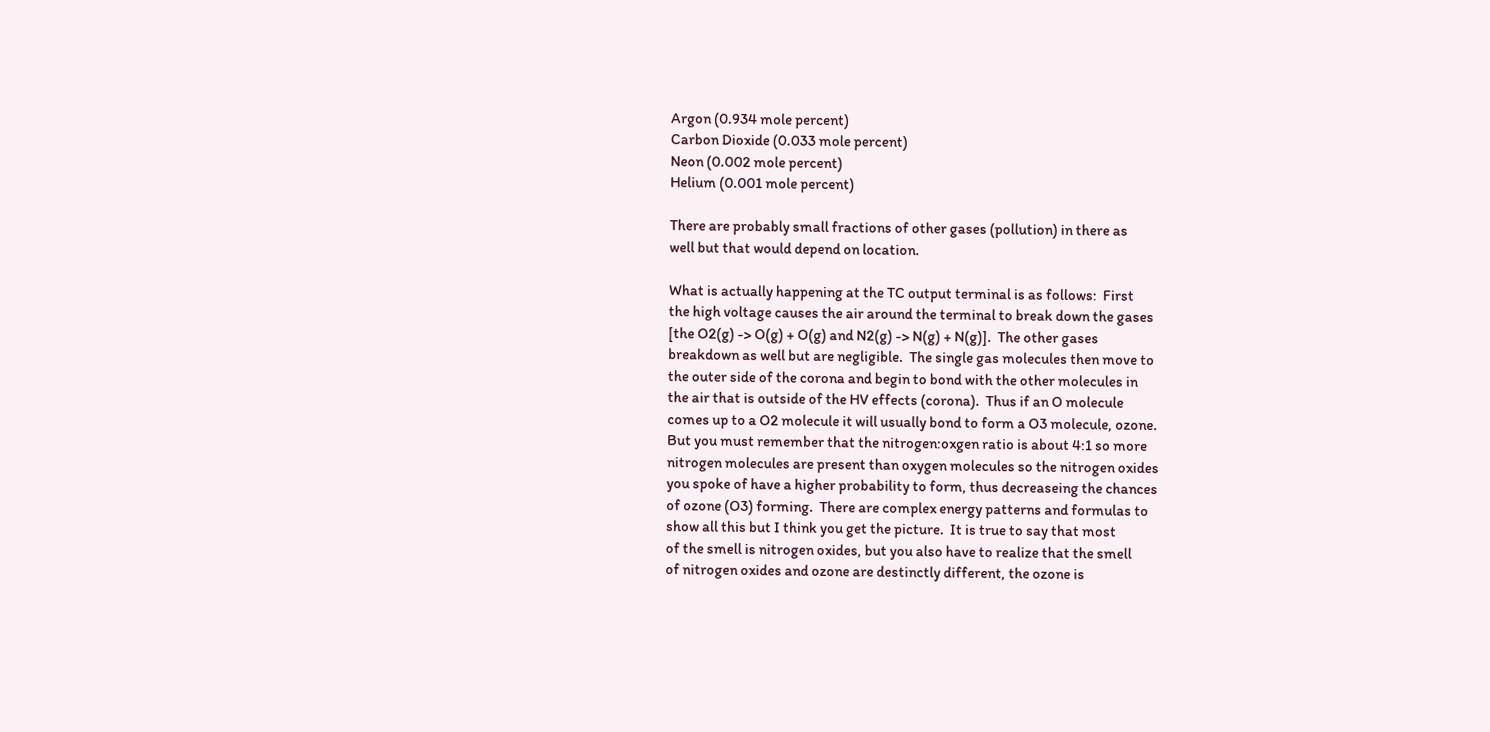Argon (0.934 mole percent)
Carbon Dioxide (0.033 mole percent)
Neon (0.002 mole percent)
Helium (0.001 mole percent)

There are probably small fractions of other gases (pollution) in there as
well but that would depend on location.

What is actually happening at the TC output terminal is as follows:  First
the high voltage causes the air around the terminal to break down the gases
[the O2(g) -> O(g) + O(g) and N2(g) -> N(g) + N(g)].  The other gases
breakdown as well but are negligible.  The single gas molecules then move to
the outer side of the corona and begin to bond with the other molecules in
the air that is outside of the HV effects (corona).  Thus if an O molecule
comes up to a O2 molecule it will usually bond to form a O3 molecule, ozone.
But you must remember that the nitrogen:oxgen ratio is about 4:1 so more
nitrogen molecules are present than oxygen molecules so the nitrogen oxides
you spoke of have a higher probability to form, thus decreaseing the chances
of ozone (O3) forming.  There are complex energy patterns and formulas to
show all this but I think you get the picture.  It is true to say that most
of the smell is nitrogen oxides, but you also have to realize that the smell
of nitrogen oxides and ozone are destinctly different, the ozone is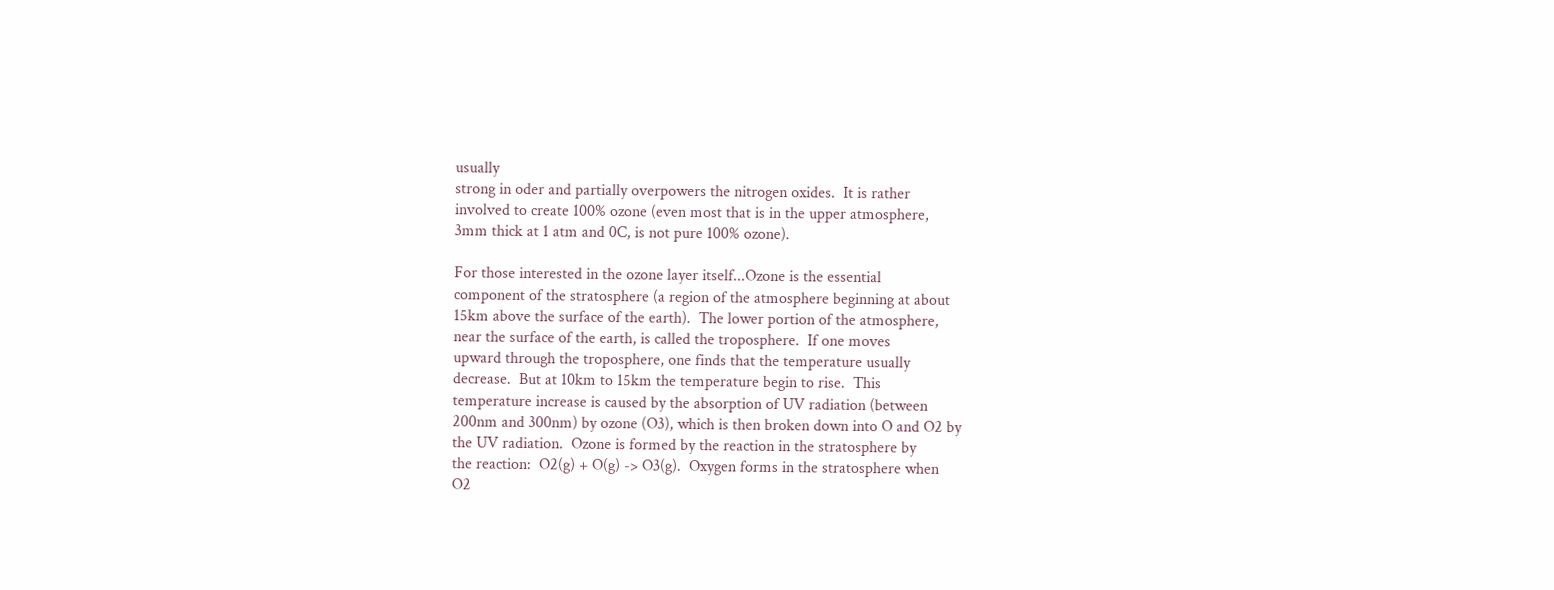usually
strong in oder and partially overpowers the nitrogen oxides.  It is rather
involved to create 100% ozone (even most that is in the upper atmosphere,
3mm thick at 1 atm and 0C, is not pure 100% ozone).

For those interested in the ozone layer itself...Ozone is the essential
component of the stratosphere (a region of the atmosphere beginning at about
15km above the surface of the earth).  The lower portion of the atmosphere,
near the surface of the earth, is called the troposphere.  If one moves
upward through the troposphere, one finds that the temperature usually
decrease.  But at 10km to 15km the temperature begin to rise.  This
temperature increase is caused by the absorption of UV radiation (between
200nm and 300nm) by ozone (O3), which is then broken down into O and O2 by
the UV radiation.  Ozone is formed by the reaction in the stratosphere by
the reaction:  O2(g) + O(g) -> O3(g).  Oxygen forms in the stratosphere when
O2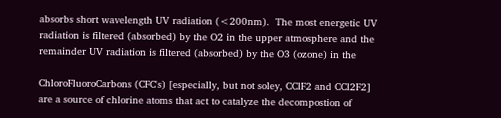absorbs short wavelength UV radiation (<200nm).  The most energetic UV
radiation is filtered (absorbed) by the O2 in the upper atmosphere and the
remainder UV radiation is filtered (absorbed) by the O3 (ozone) in the

ChloroFluoroCarbons (CFC's) [especially, but not soley, CClF2 and CCl2F2]
are a source of chlorine atoms that act to catalyze the decompostion of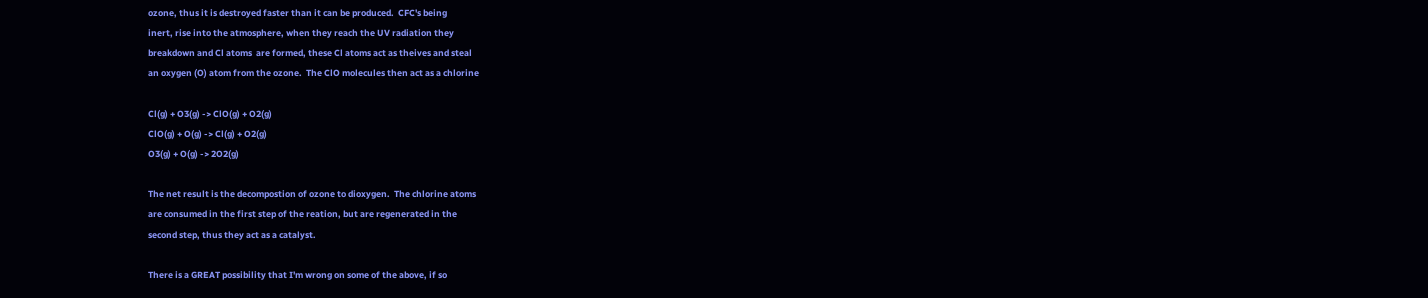ozone, thus it is destroyed faster than it can be produced.  CFC's being
inert, rise into the atmosphere, when they reach the UV radiation they
breakdown and Cl atoms  are formed, these Cl atoms act as theives and steal
an oxygen (O) atom from the ozone.  The ClO molecules then act as a chlorine

Cl(g) + O3(g) -> ClO(g) + O2(g)
ClO(g) + O(g) -> Cl(g) + O2(g)
O3(g) + O(g) -> 2O2(g)

The net result is the decompostion of ozone to dioxygen.  The chlorine atoms
are consumed in the first step of the reation, but are regenerated in the
second step, thus they act as a catalyst.

There is a GREAT possibility that I'm wrong on some of the above, if so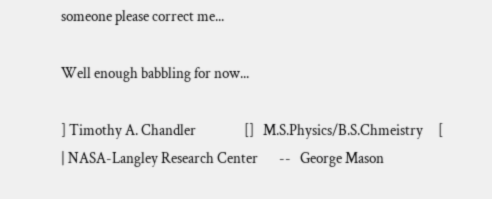someone please correct me...

Well enough babbling for now...

] Timothy A. Chandler                []   M.S.Physics/B.S.Chmeistry     [
| NASA-Langley Research Center       --   George Mason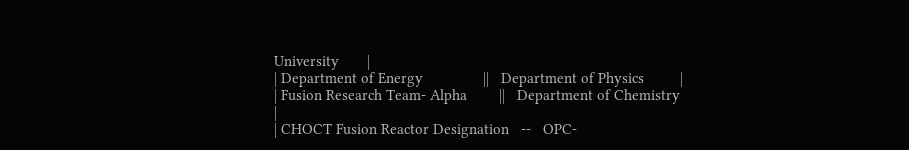University       |
| Department of Energy               ||   Department of Physics         |
| Fusion Research Team- Alpha        ||   Department of Chemistry       |
| CHOCT Fusion Reactor Designation   --   OPC-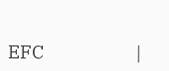EFC                       |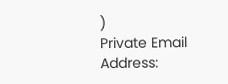)                 Private Email Address: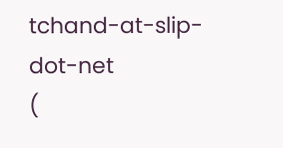tchand-at-slip-dot-net               (